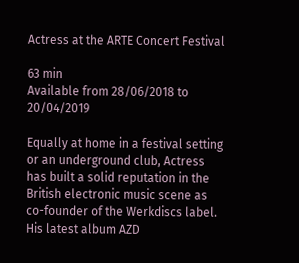Actress at the ARTE Concert Festival

63 min
Available from 28/06/2018 to 20/04/2019

Equally at home in a festival setting or an underground club, Actress has built a solid reputation in the British electronic music scene as co-founder of the Werkdiscs label. His latest album AZD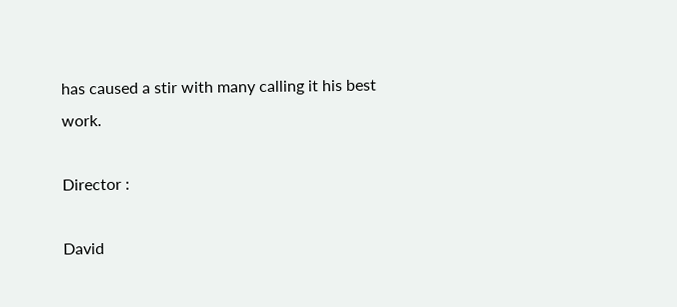has caused a stir with many calling it his best work.

Director :

David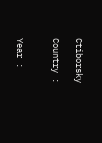Ctiborsky

Country :


Year :